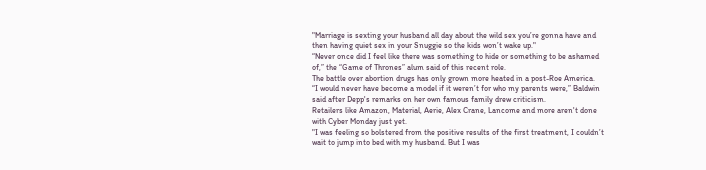"Marriage is sexting your husband all day about the wild sex you’re gonna have and then having quiet sex in your Snuggie so the kids won’t wake up."
“Never once did I feel like there was something to hide or something to be ashamed of,” the “Game of Thrones” alum said of this recent role.
The battle over abortion drugs has only grown more heated in a post-Roe America.
“I would never have become a model if it weren’t for who my parents were,” Baldwin said after Depp's remarks on her own famous family drew criticism.
Retailers like Amazon, Material, Aerie, Alex Crane, Lancome and more aren't done with Cyber Monday just yet.
"I was feeling so bolstered from the positive results of the first treatment, I couldn’t wait to jump into bed with my husband. But I was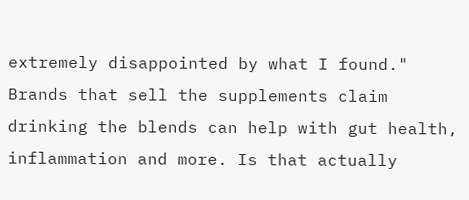extremely disappointed by what I found."
Brands that sell the supplements claim drinking the blends can help with gut health, inflammation and more. Is that actually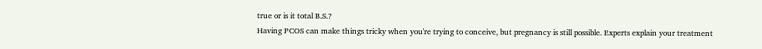true or is it total B.S.?
Having PCOS can make things tricky when you're trying to conceive, but pregnancy is still possible. Experts explain your treatment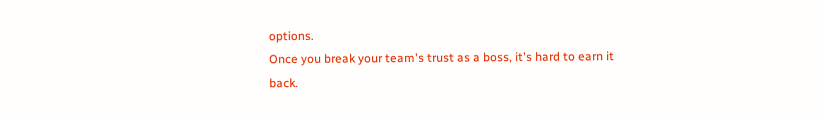options.
Once you break your team's trust as a boss, it's hard to earn it back.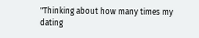"Thinking about how many times my dating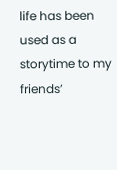life has been used as a storytime to my friends’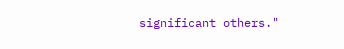significant others."